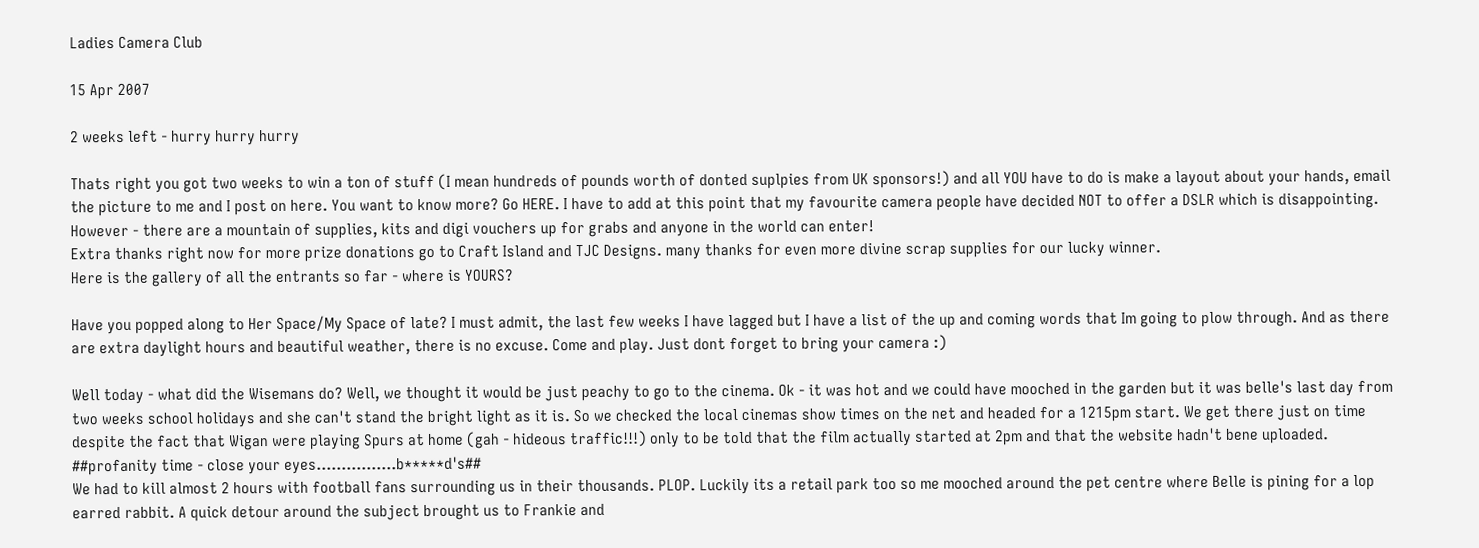Ladies Camera Club

15 Apr 2007

2 weeks left - hurry hurry hurry

Thats right you got two weeks to win a ton of stuff (I mean hundreds of pounds worth of donted suplpies from UK sponsors!) and all YOU have to do is make a layout about your hands, email the picture to me and I post on here. You want to know more? Go HERE. I have to add at this point that my favourite camera people have decided NOT to offer a DSLR which is disappointing. However - there are a mountain of supplies, kits and digi vouchers up for grabs and anyone in the world can enter!
Extra thanks right now for more prize donations go to Craft Island and TJC Designs. many thanks for even more divine scrap supplies for our lucky winner.
Here is the gallery of all the entrants so far - where is YOURS?

Have you popped along to Her Space/My Space of late? I must admit, the last few weeks I have lagged but I have a list of the up and coming words that Im going to plow through. And as there are extra daylight hours and beautiful weather, there is no excuse. Come and play. Just dont forget to bring your camera :)

Well today - what did the Wisemans do? Well, we thought it would be just peachy to go to the cinema. Ok - it was hot and we could have mooched in the garden but it was belle's last day from two weeks school holidays and she can't stand the bright light as it is. So we checked the local cinemas show times on the net and headed for a 1215pm start. We get there just on time despite the fact that Wigan were playing Spurs at home (gah - hideous traffic!!!) only to be told that the film actually started at 2pm and that the website hadn't bene uploaded.
##profanity time - close your eyes................b*****d's##
We had to kill almost 2 hours with football fans surrounding us in their thousands. PLOP. Luckily its a retail park too so me mooched around the pet centre where Belle is pining for a lop earred rabbit. A quick detour around the subject brought us to Frankie and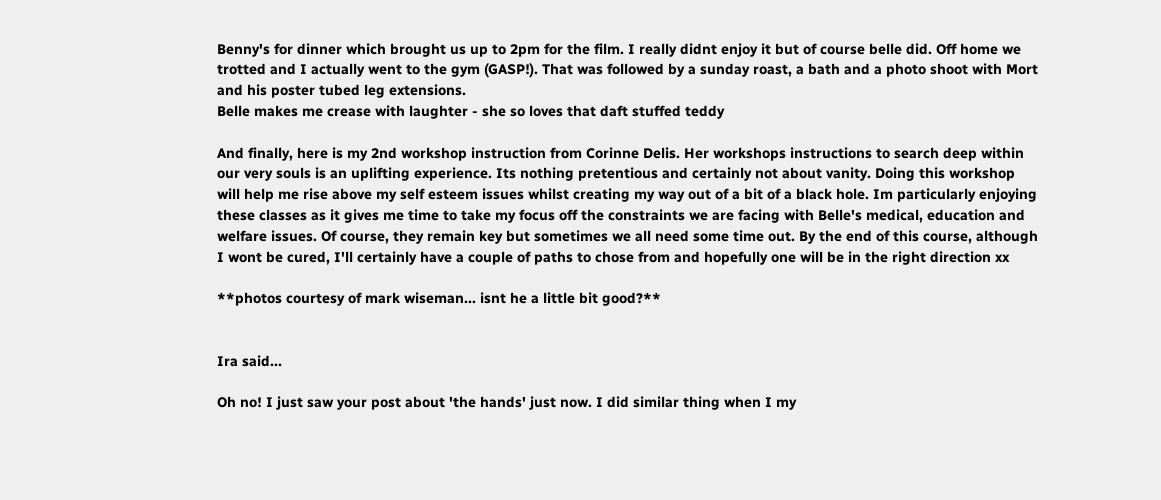Benny's for dinner which brought us up to 2pm for the film. I really didnt enjoy it but of course belle did. Off home we trotted and I actually went to the gym (GASP!). That was followed by a sunday roast, a bath and a photo shoot with Mort and his poster tubed leg extensions.
Belle makes me crease with laughter - she so loves that daft stuffed teddy

And finally, here is my 2nd workshop instruction from Corinne Delis. Her workshops instructions to search deep within our very souls is an uplifting experience. Its nothing pretentious and certainly not about vanity. Doing this workshop will help me rise above my self esteem issues whilst creating my way out of a bit of a black hole. Im particularly enjoying these classes as it gives me time to take my focus off the constraints we are facing with Belle's medical, education and welfare issues. Of course, they remain key but sometimes we all need some time out. By the end of this course, although I wont be cured, I'll certainly have a couple of paths to chose from and hopefully one will be in the right direction xx

**photos courtesy of mark wiseman... isnt he a little bit good?**


Ira said...

Oh no! I just saw your post about 'the hands' just now. I did similar thing when I my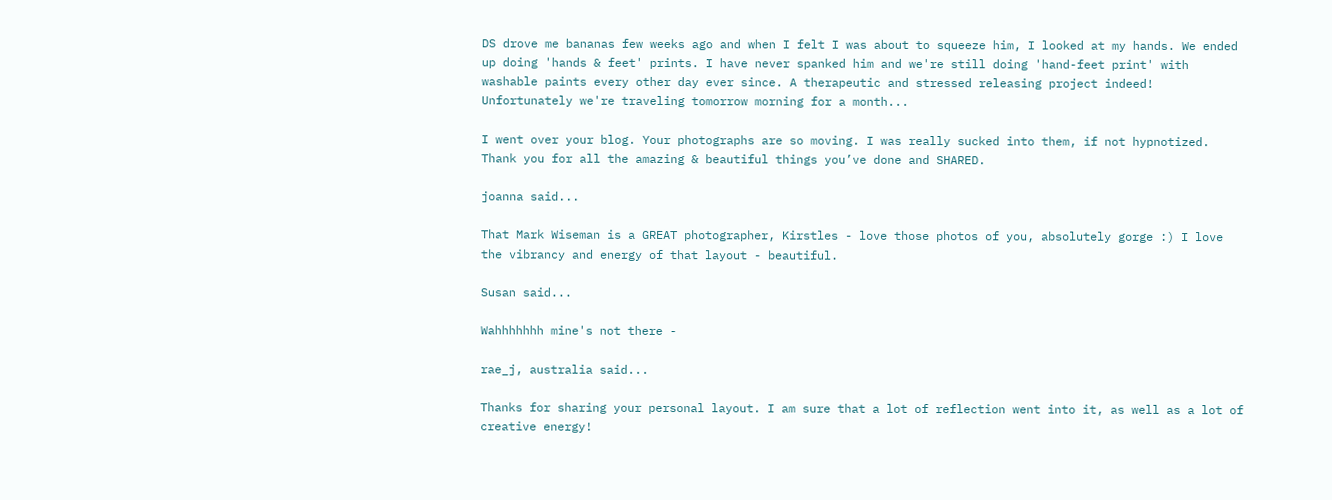DS drove me bananas few weeks ago and when I felt I was about to squeeze him, I looked at my hands. We ended up doing 'hands & feet' prints. I have never spanked him and we're still doing 'hand-feet print' with washable paints every other day ever since. A therapeutic and stressed releasing project indeed! Unfortunately we're traveling tomorrow morning for a month...

I went over your blog. Your photographs are so moving. I was really sucked into them, if not hypnotized. Thank you for all the amazing & beautiful things you’ve done and SHARED.

joanna said...

That Mark Wiseman is a GREAT photographer, Kirstles - love those photos of you, absolutely gorge :) I love the vibrancy and energy of that layout - beautiful.

Susan said...

Wahhhhhhh mine's not there -

rae_j, australia said...

Thanks for sharing your personal layout. I am sure that a lot of reflection went into it, as well as a lot of creative energy!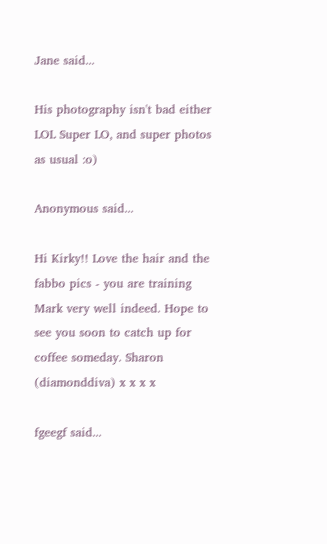Jane said...

His photography isn't bad either LOL Super LO, and super photos as usual :o)

Anonymous said...

Hi Kirky!! Love the hair and the fabbo pics - you are training Mark very well indeed. Hope to see you soon to catch up for coffee someday. Sharon (diamonddiva) x x x x

fgeegf said...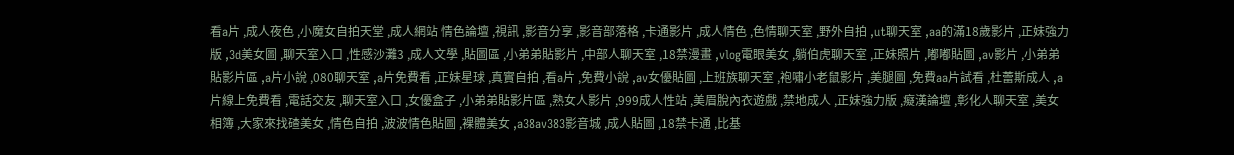看a片 ,成人夜色 ,小魔女自拍天堂 ,成人網站 情色論壇 ,視訊 ,影音分享 ,影音部落格 ,卡通影片 ,成人情色 ,色情聊天室 ,野外自拍 ,ut聊天室 ,aa的滿18歲影片 ,正妹強力版 ,3d美女圖 ,聊天室入口 ,性感沙灘3 ,成人文學 ,貼圖區 ,小弟弟貼影片 ,中部人聊天室 ,18禁漫畫 ,vlog電眼美女 ,躺伯虎聊天室 ,正妹照片 ,嘟嘟貼圖 ,av影片 ,小弟弟貼影片區 ,a片小說 ,080聊天室 ,a片免費看 ,正妹星球 ,真實自拍 ,看a片 ,免費小說 ,av女優貼圖 ,上班族聊天室 ,袍嘯小老鼠影片 ,美腿圖 ,免費aa片試看 ,杜蕾斯成人 ,a片線上免費看 ,電話交友 ,聊天室入口 ,女優盒子 ,小弟弟貼影片區 ,熟女人影片 ,999成人性站 ,美眉脫內衣遊戲 ,禁地成人 ,正妹強力版 ,癡漢論壇 ,彰化人聊天室 ,美女相簿 ,大家來找碴美女 ,情色自拍 ,波波情色貼圖 ,裸體美女 ,a38av383影音城 ,成人貼圖 ,18禁卡通 ,比基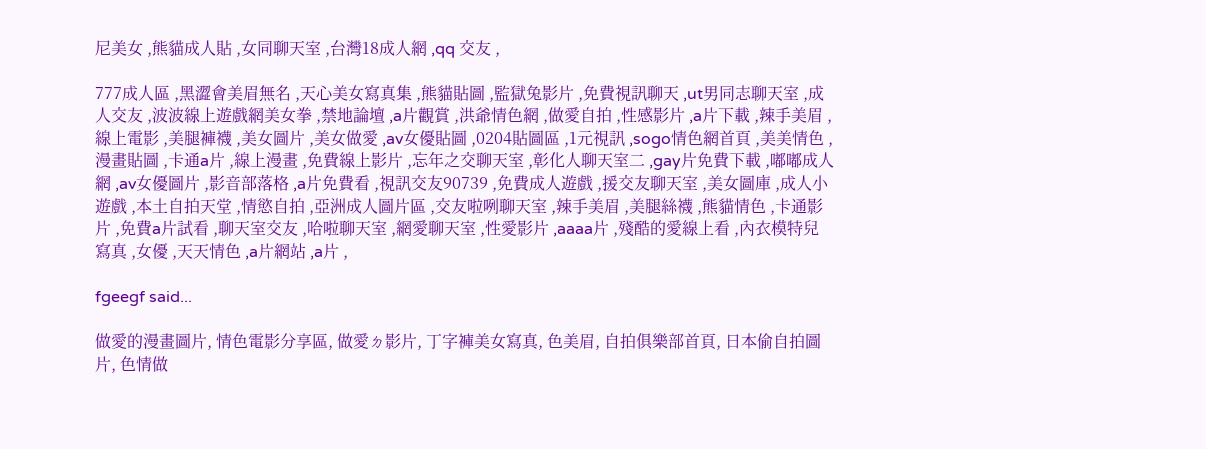尼美女 ,熊貓成人貼 ,女同聊天室 ,台灣18成人網 ,qq 交友 ,

777成人區 ,黑澀會美眉無名 ,天心美女寫真集 ,熊貓貼圖 ,監獄兔影片 ,免費視訊聊天 ,ut男同志聊天室 ,成人交友 ,波波線上遊戲網美女拳 ,禁地論壇 ,a片觀賞 ,洪爺情色網 ,做愛自拍 ,性感影片 ,a片下載 ,辣手美眉 ,線上電影 ,美腿褲襪 ,美女圖片 ,美女做愛 ,av女優貼圖 ,0204貼圖區 ,1元視訊 ,sogo情色網首頁 ,美美情色 ,漫畫貼圖 ,卡通a片 ,線上漫畫 ,免費線上影片 ,忘年之交聊天室 ,彰化人聊天室二 ,gay片免費下載 ,嘟嘟成人網 ,av女優圖片 ,影音部落格 ,a片免費看 ,視訊交友90739 ,免費成人遊戲 ,援交友聊天室 ,美女圖庫 ,成人小遊戲 ,本土自拍天堂 ,情慾自拍 ,亞洲成人圖片區 ,交友啦咧聊天室 ,辣手美眉 ,美腿絲襪 ,熊貓情色 ,卡通影片 ,免費a片試看 ,聊天室交友 ,哈啦聊天室 ,網愛聊天室 ,性愛影片 ,aaaa片 ,殘酷的愛線上看 ,內衣模特兒寫真 ,女優 ,天天情色 ,a片網站 ,a片 ,

fgeegf said...

做愛的漫畫圖片, 情色電影分享區, 做愛ㄉ影片, 丁字褲美女寫真, 色美眉, 自拍俱樂部首頁, 日本偷自拍圖片, 色情做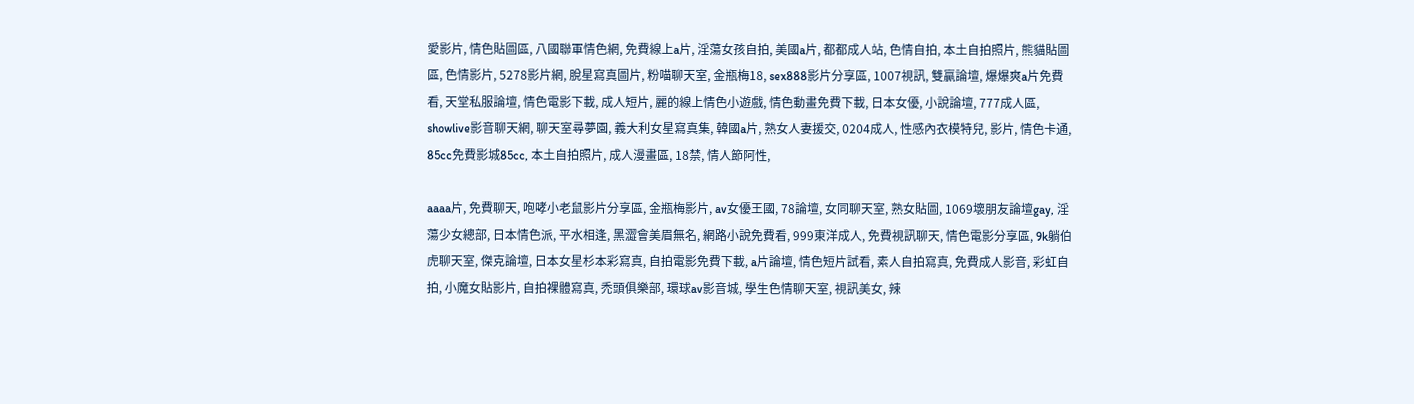愛影片, 情色貼圖區, 八國聯軍情色網, 免費線上a片, 淫蕩女孩自拍, 美國a片, 都都成人站, 色情自拍, 本土自拍照片, 熊貓貼圖區, 色情影片, 5278影片網, 脫星寫真圖片, 粉喵聊天室, 金瓶梅18, sex888影片分享區, 1007視訊, 雙贏論壇, 爆爆爽a片免費看, 天堂私服論壇, 情色電影下載, 成人短片, 麗的線上情色小遊戲, 情色動畫免費下載, 日本女優, 小說論壇, 777成人區, showlive影音聊天網, 聊天室尋夢園, 義大利女星寫真集, 韓國a片, 熟女人妻援交, 0204成人, 性感內衣模特兒, 影片, 情色卡通, 85cc免費影城85cc, 本土自拍照片, 成人漫畫區, 18禁, 情人節阿性,

aaaa片, 免費聊天, 咆哮小老鼠影片分享區, 金瓶梅影片, av女優王國, 78論壇, 女同聊天室, 熟女貼圖, 1069壞朋友論壇gay, 淫蕩少女總部, 日本情色派, 平水相逢, 黑澀會美眉無名, 網路小說免費看, 999東洋成人, 免費視訊聊天, 情色電影分享區, 9k躺伯虎聊天室, 傑克論壇, 日本女星杉本彩寫真, 自拍電影免費下載, a片論壇, 情色短片試看, 素人自拍寫真, 免費成人影音, 彩虹自拍, 小魔女貼影片, 自拍裸體寫真, 禿頭俱樂部, 環球av影音城, 學生色情聊天室, 視訊美女, 辣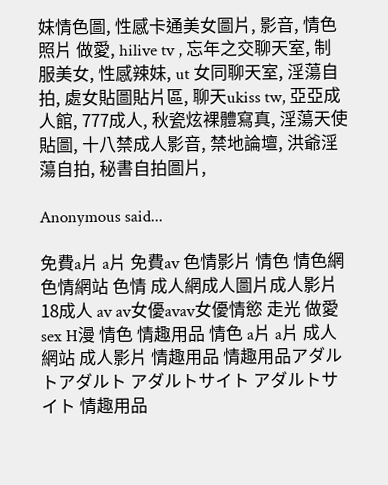妹情色圖, 性感卡通美女圖片, 影音, 情色照片 做愛, hilive tv , 忘年之交聊天室, 制服美女, 性感辣妹, ut 女同聊天室, 淫蕩自拍, 處女貼圖貼片區, 聊天ukiss tw, 亞亞成人館, 777成人, 秋瓷炫裸體寫真, 淫蕩天使貼圖, 十八禁成人影音, 禁地論壇, 洪爺淫蕩自拍, 秘書自拍圖片,

Anonymous said...

免費a片 a片 免費av 色情影片 情色 情色網 色情網站 色情 成人網成人圖片成人影片 18成人 av av女優avav女優情慾 走光 做愛 sex H漫 情色 情趣用品 情色 a片 a片 成人網站 成人影片 情趣用品 情趣用品アダルトアダルト アダルトサイト アダルトサイト 情趣用品